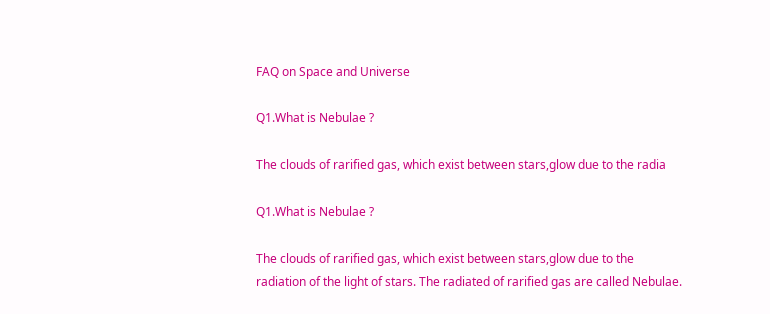FAQ on Space and Universe

Q1.What is Nebulae ?

The clouds of rarified gas, which exist between stars,glow due to the radia

Q1.What is Nebulae ?

The clouds of rarified gas, which exist between stars,glow due to the radiation of the light of stars. The radiated of rarified gas are called Nebulae.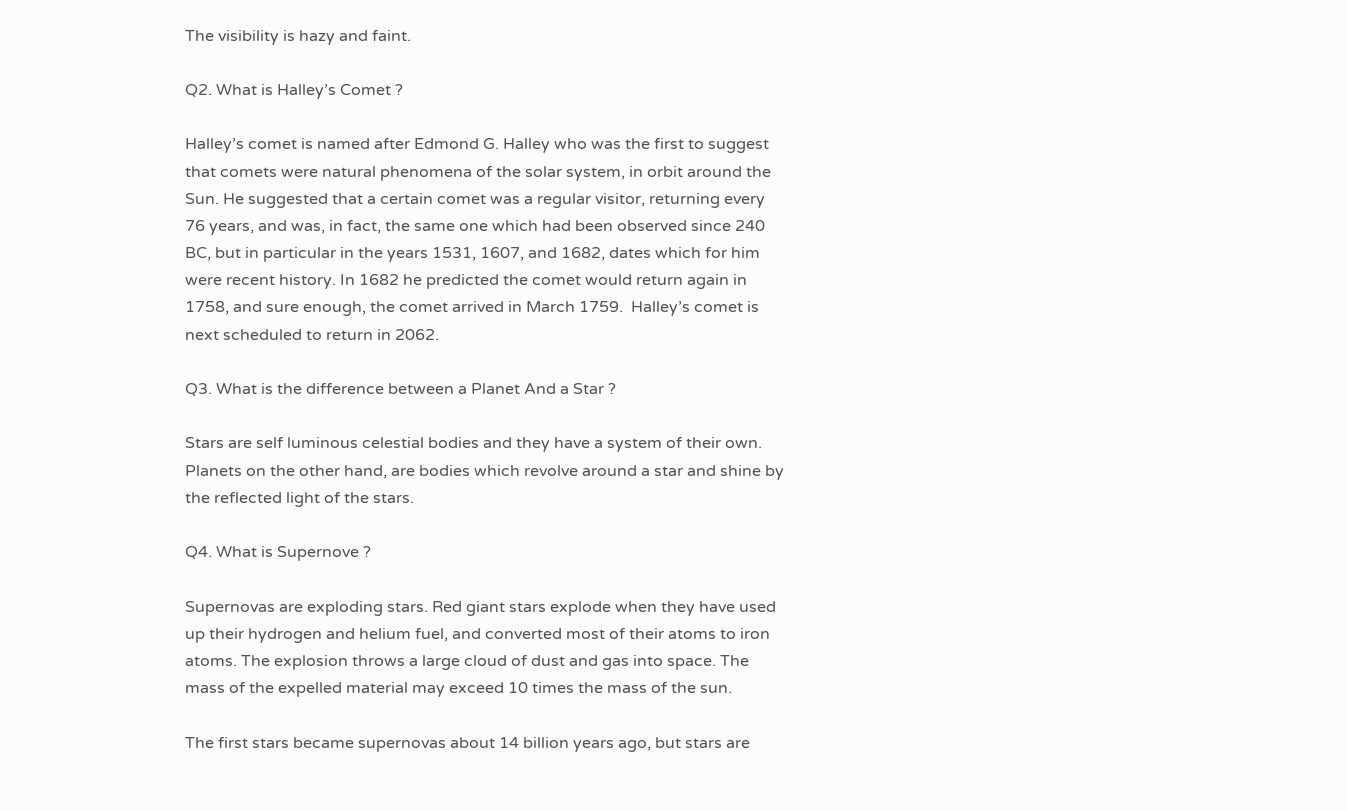The visibility is hazy and faint.

Q2. What is Halley’s Comet ?

Halley’s comet is named after Edmond G. Halley who was the first to suggest that comets were natural phenomena of the solar system, in orbit around the Sun. He suggested that a certain comet was a regular visitor, returning every 76 years, and was, in fact, the same one which had been observed since 240 BC, but in particular in the years 1531, 1607, and 1682, dates which for him were recent history. In 1682 he predicted the comet would return again in 1758, and sure enough, the comet arrived in March 1759.  Halley’s comet is next scheduled to return in 2062.

Q3. What is the difference between a Planet And a Star ?

Stars are self luminous celestial bodies and they have a system of their own. Planets on the other hand, are bodies which revolve around a star and shine by the reflected light of the stars.

Q4. What is Supernove ?

Supernovas are exploding stars. Red giant stars explode when they have used up their hydrogen and helium fuel, and converted most of their atoms to iron atoms. The explosion throws a large cloud of dust and gas into space. The mass of the expelled material may exceed 10 times the mass of the sun.

The first stars became supernovas about 14 billion years ago, but stars are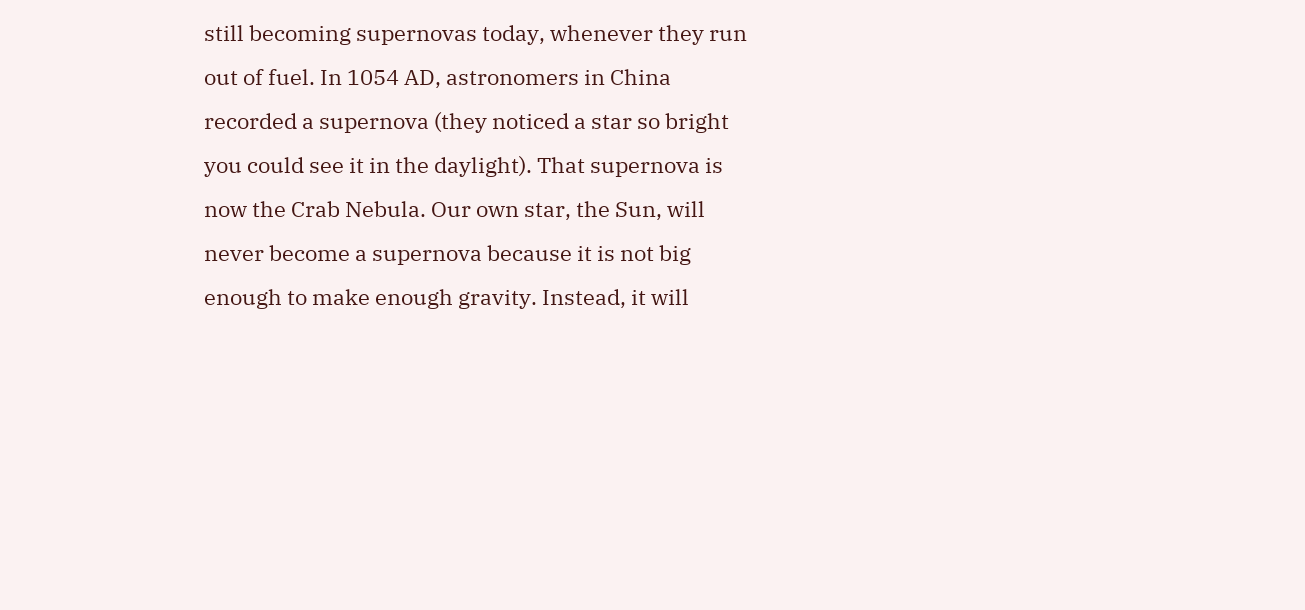still becoming supernovas today, whenever they run out of fuel. In 1054 AD, astronomers in China recorded a supernova (they noticed a star so bright you could see it in the daylight). That supernova is now the Crab Nebula. Our own star, the Sun, will never become a supernova because it is not big enough to make enough gravity. Instead, it will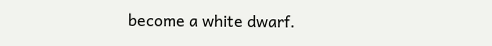become a white dwarf.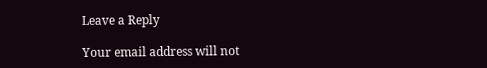Leave a Reply

Your email address will not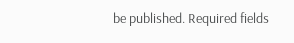be published. Required fields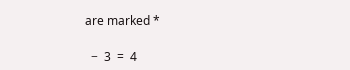are marked *

  −  3  =  4